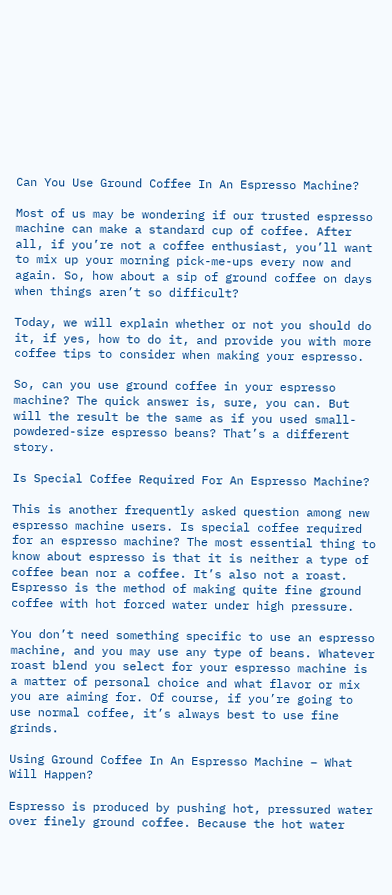Can You Use Ground Coffee In An Espresso Machine?

Most of us may be wondering if our trusted espresso machine can make a standard cup of coffee. After all, if you’re not a coffee enthusiast, you’ll want to mix up your morning pick-me-ups every now and again. So, how about a sip of ground coffee on days when things aren’t so difficult?

Today, we will explain whether or not you should do it, if yes, how to do it, and provide you with more coffee tips to consider when making your espresso.

So, can you use ground coffee in your espresso machine? The quick answer is, sure, you can. But will the result be the same as if you used small-powdered-size espresso beans? That’s a different story.

Is Special Coffee Required For An Espresso Machine?

This is another frequently asked question among new espresso machine users. Is special coffee required for an espresso machine? The most essential thing to know about espresso is that it is neither a type of coffee bean nor a coffee. It’s also not a roast. Espresso is the method of making quite fine ground coffee with hot forced water under high pressure.

You don’t need something specific to use an espresso machine, and you may use any type of beans. Whatever roast blend you select for your espresso machine is a matter of personal choice and what flavor or mix you are aiming for. Of course, if you’re going to use normal coffee, it’s always best to use fine grinds.

Using Ground Coffee In An Espresso Machine – What Will Happen?

Espresso is produced by pushing hot, pressured water over finely ground coffee. Because the hot water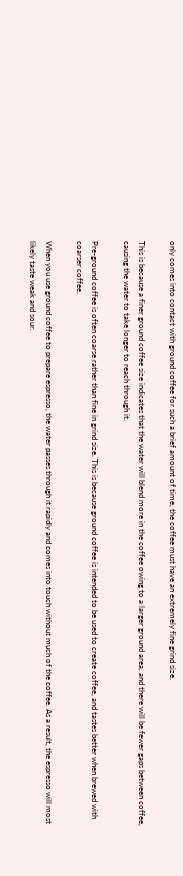only comes into contact with ground coffee for such a brief amount of time, the coffee must have an extremely fine grind size.

This is because a finer ground coffee size indicates that the water will blend more in the coffee owing to a larger ground area, and there will be fewer gaps between coffee, causing the water to take longer to reach through it.

Pre-ground coffee is often coarse rather than fine in grind size. This is because ground coffee is intended to be used to create coffee, and tastes better when brewed with coarser coffee.

When you use ground coffee to prepare espresso, the water passes through it rapidly and comes into touch without much of the coffee. As a result, the espresso will most likely taste weak and sour.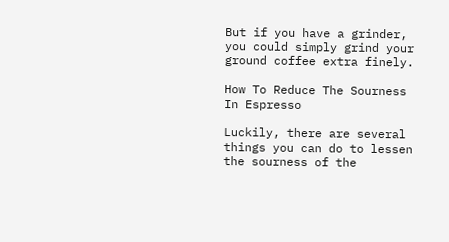But if you have a grinder, you could simply grind your ground coffee extra finely.

How To Reduce The Sourness In Espresso

Luckily, there are several things you can do to lessen the sourness of the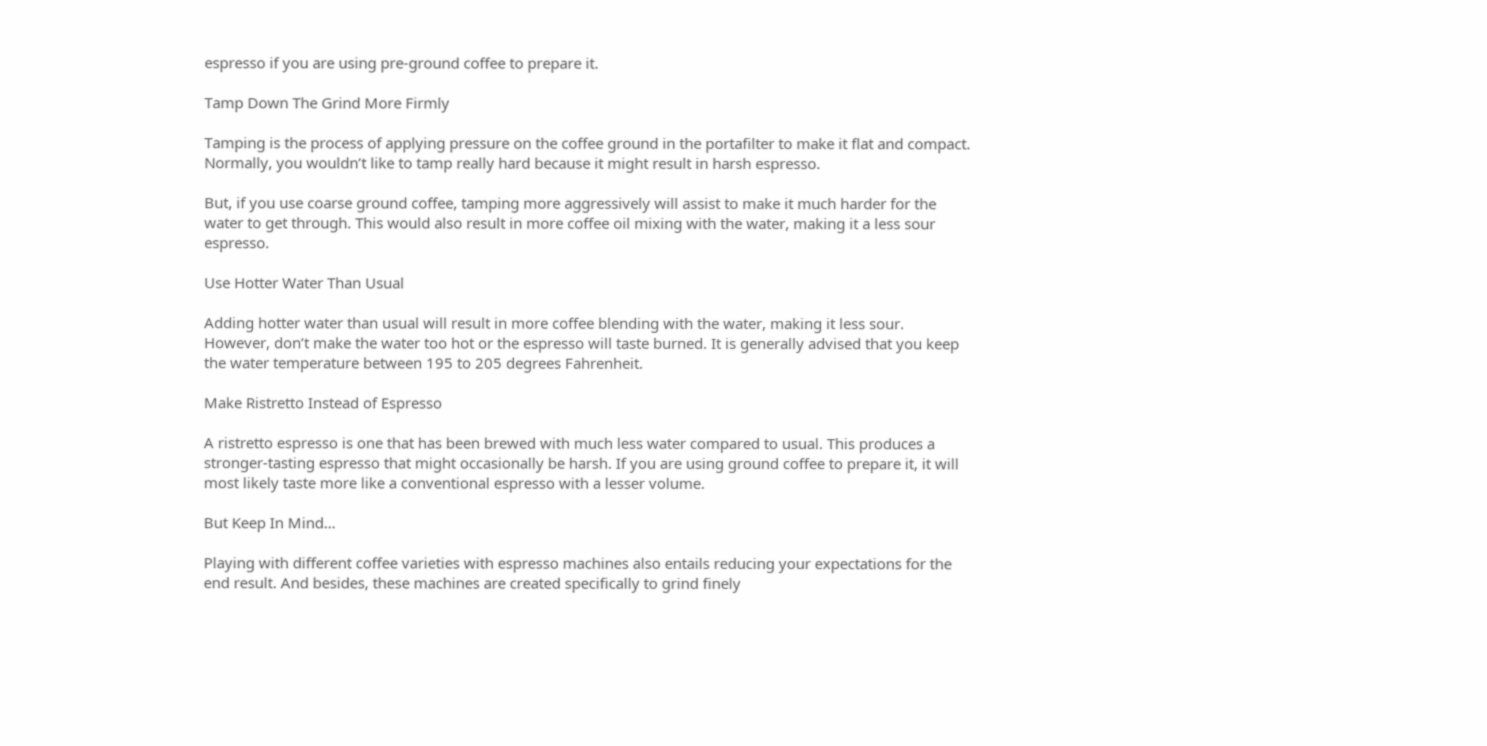espresso if you are using pre-ground coffee to prepare it.

Tamp Down The Grind More Firmly

Tamping is the process of applying pressure on the coffee ground in the portafilter to make it flat and compact. Normally, you wouldn’t like to tamp really hard because it might result in harsh espresso.

But, if you use coarse ground coffee, tamping more aggressively will assist to make it much harder for the water to get through. This would also result in more coffee oil mixing with the water, making it a less sour espresso.

Use Hotter Water Than Usual

Adding hotter water than usual will result in more coffee blending with the water, making it less sour. However, don’t make the water too hot or the espresso will taste burned. It is generally advised that you keep the water temperature between 195 to 205 degrees Fahrenheit.

Make Ristretto Instead of Espresso

A ristretto espresso is one that has been brewed with much less water compared to usual. This produces a stronger-tasting espresso that might occasionally be harsh. If you are using ground coffee to prepare it, it will most likely taste more like a conventional espresso with a lesser volume.

But Keep In Mind…

Playing with different coffee varieties with espresso machines also entails reducing your expectations for the end result. And besides, these machines are created specifically to grind finely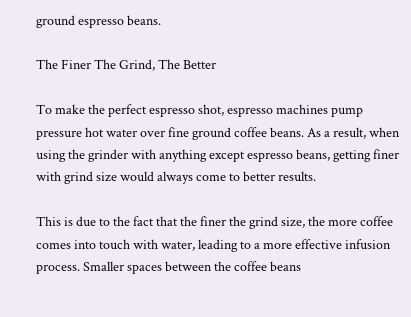ground espresso beans.

The Finer The Grind, The Better

To make the perfect espresso shot, espresso machines pump pressure hot water over fine ground coffee beans. As a result, when using the grinder with anything except espresso beans, getting finer with grind size would always come to better results.

This is due to the fact that the finer the grind size, the more coffee comes into touch with water, leading to a more effective infusion process. Smaller spaces between the coffee beans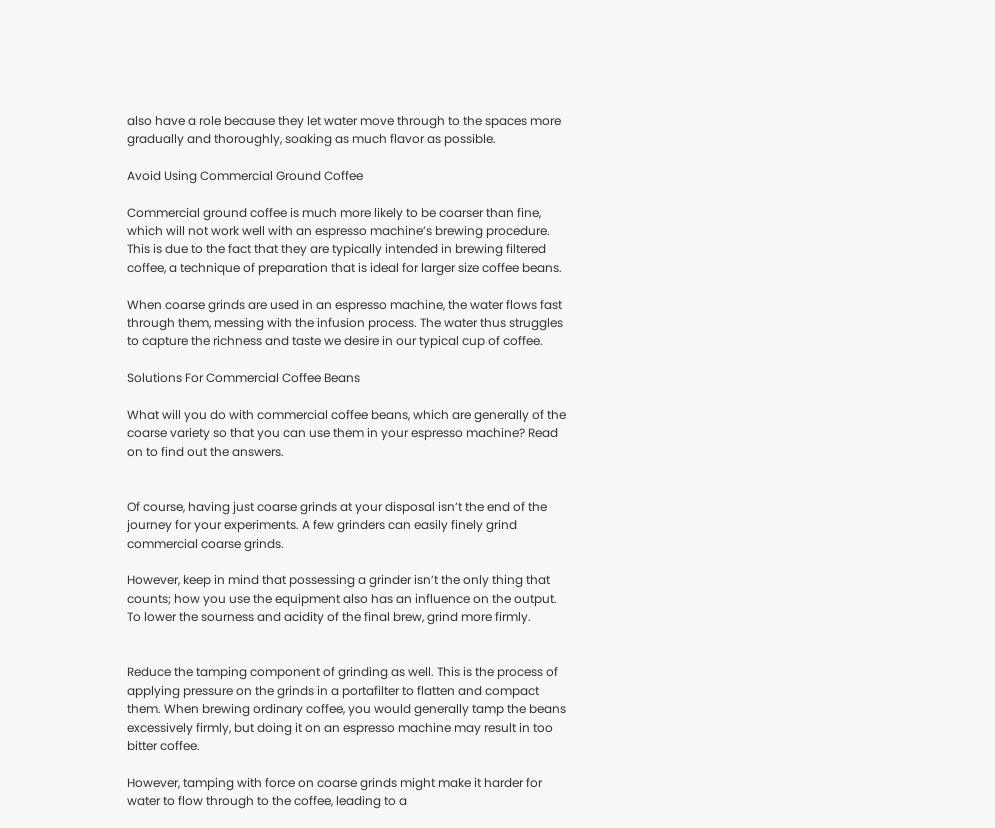also have a role because they let water move through to the spaces more gradually and thoroughly, soaking as much flavor as possible.

Avoid Using Commercial Ground Coffee

Commercial ground coffee is much more likely to be coarser than fine, which will not work well with an espresso machine’s brewing procedure. This is due to the fact that they are typically intended in brewing filtered coffee, a technique of preparation that is ideal for larger size coffee beans.

When coarse grinds are used in an espresso machine, the water flows fast through them, messing with the infusion process. The water thus struggles to capture the richness and taste we desire in our typical cup of coffee.

Solutions For Commercial Coffee Beans

What will you do with commercial coffee beans, which are generally of the coarse variety so that you can use them in your espresso machine? Read on to find out the answers.


Of course, having just coarse grinds at your disposal isn’t the end of the journey for your experiments. A few grinders can easily finely grind commercial coarse grinds.

However, keep in mind that possessing a grinder isn’t the only thing that counts; how you use the equipment also has an influence on the output. To lower the sourness and acidity of the final brew, grind more firmly.


Reduce the tamping component of grinding as well. This is the process of applying pressure on the grinds in a portafilter to flatten and compact them. When brewing ordinary coffee, you would generally tamp the beans excessively firmly, but doing it on an espresso machine may result in too bitter coffee.

However, tamping with force on coarse grinds might make it harder for water to flow through to the coffee, leading to a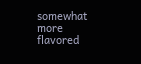somewhat more flavored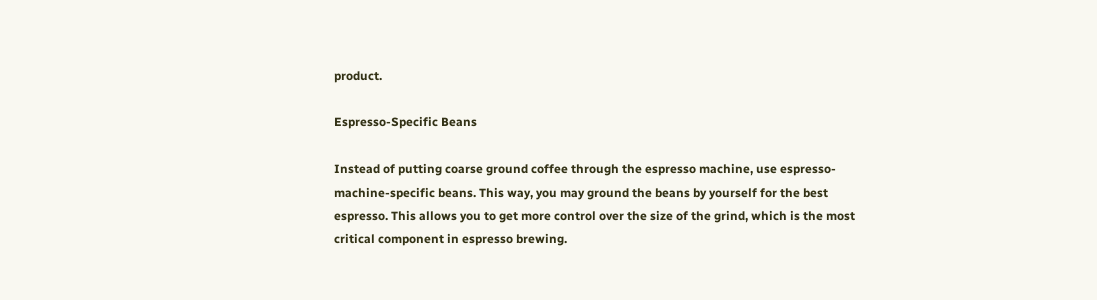product.

Espresso-Specific Beans

Instead of putting coarse ground coffee through the espresso machine, use espresso-machine-specific beans. This way, you may ground the beans by yourself for the best espresso. This allows you to get more control over the size of the grind, which is the most critical component in espresso brewing.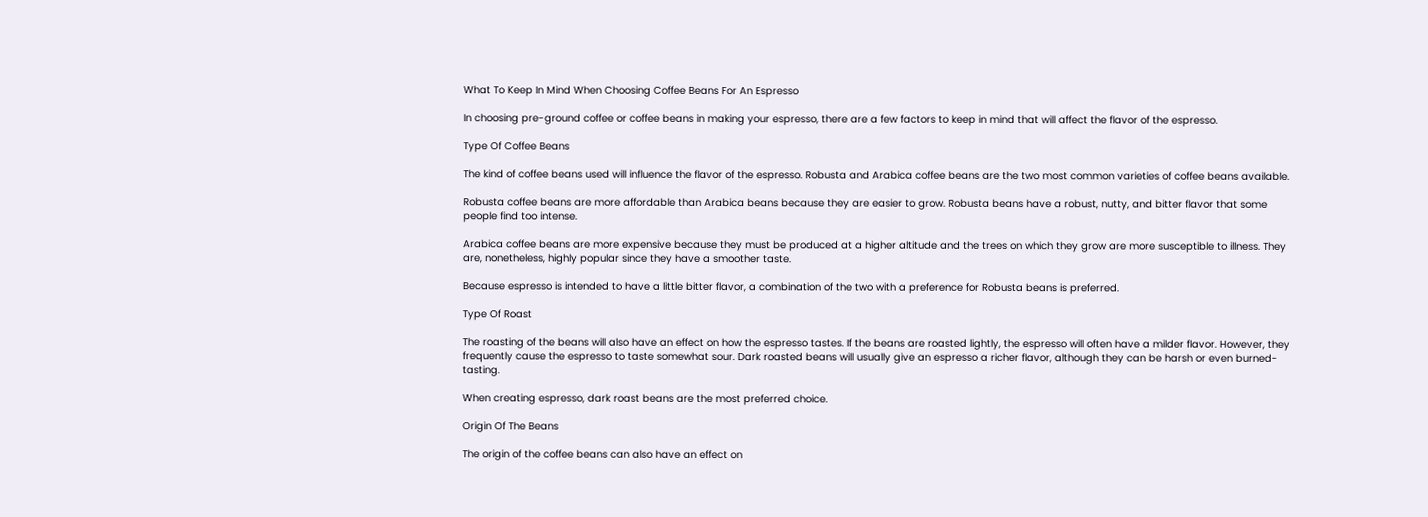What To Keep In Mind When Choosing Coffee Beans For An Espresso

In choosing pre-ground coffee or coffee beans in making your espresso, there are a few factors to keep in mind that will affect the flavor of the espresso.

Type Of Coffee Beans

The kind of coffee beans used will influence the flavor of the espresso. Robusta and Arabica coffee beans are the two most common varieties of coffee beans available.

Robusta coffee beans are more affordable than Arabica beans because they are easier to grow. Robusta beans have a robust, nutty, and bitter flavor that some people find too intense.

Arabica coffee beans are more expensive because they must be produced at a higher altitude and the trees on which they grow are more susceptible to illness. They are, nonetheless, highly popular since they have a smoother taste.

Because espresso is intended to have a little bitter flavor, a combination of the two with a preference for Robusta beans is preferred.

Type Of Roast

The roasting of the beans will also have an effect on how the espresso tastes. If the beans are roasted lightly, the espresso will often have a milder flavor. However, they frequently cause the espresso to taste somewhat sour. Dark roasted beans will usually give an espresso a richer flavor, although they can be harsh or even burned-tasting.

When creating espresso, dark roast beans are the most preferred choice.

Origin Of The Beans

The origin of the coffee beans can also have an effect on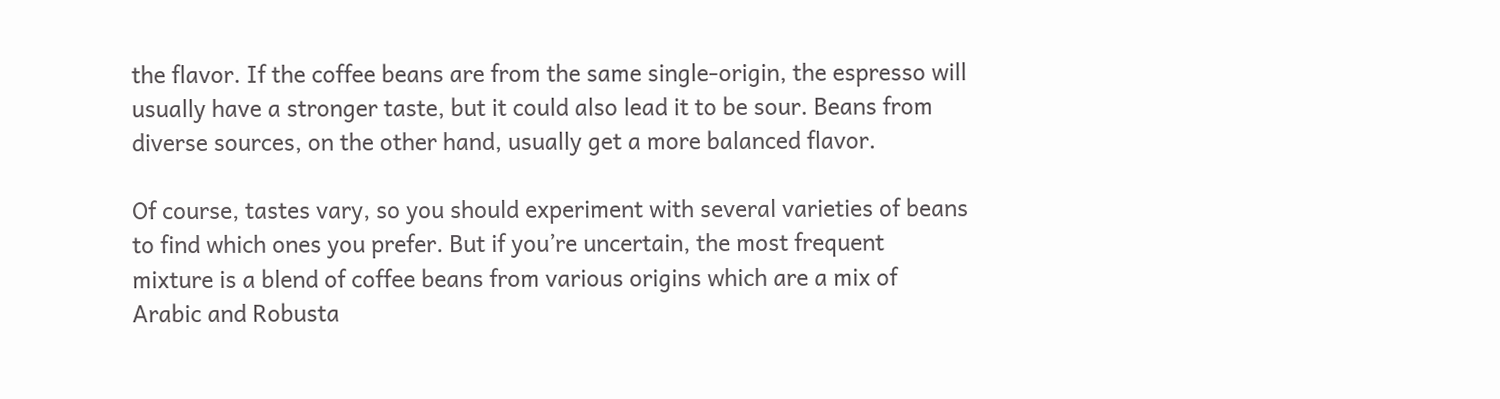the flavor. If the coffee beans are from the same single-origin, the espresso will usually have a stronger taste, but it could also lead it to be sour. Beans from diverse sources, on the other hand, usually get a more balanced flavor.

Of course, tastes vary, so you should experiment with several varieties of beans to find which ones you prefer. But if you’re uncertain, the most frequent mixture is a blend of coffee beans from various origins which are a mix of Arabic and Robusta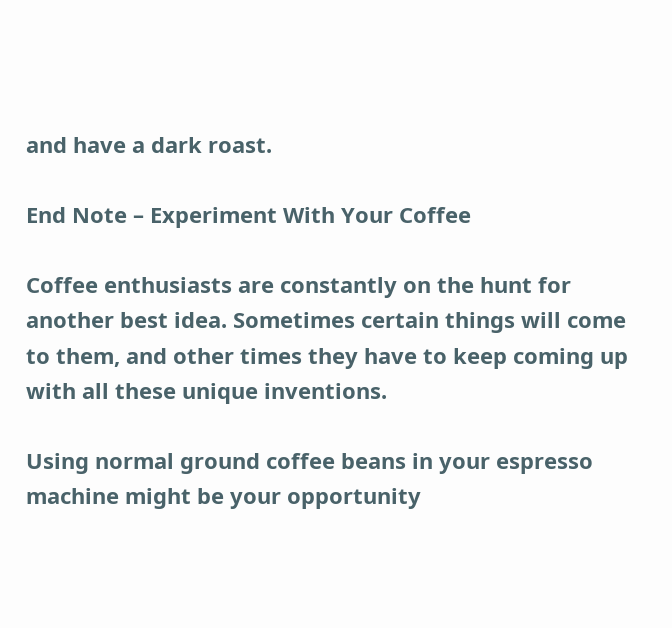and have a dark roast.

End Note – Experiment With Your Coffee

Coffee enthusiasts are constantly on the hunt for another best idea. Sometimes certain things will come to them, and other times they have to keep coming up with all these unique inventions.

Using normal ground coffee beans in your espresso machine might be your opportunity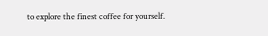to explore the finest coffee for yourself.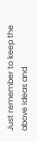Just remember to keep the above ideas and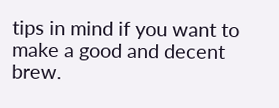tips in mind if you want to make a good and decent brew.